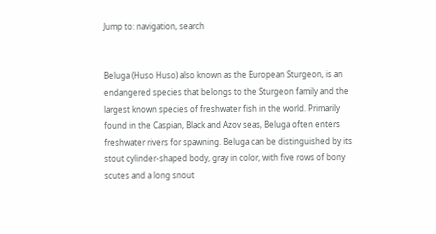Jump to: navigation, search


Beluga (Huso Huso) also known as the European Sturgeon, is an endangered species that belongs to the Sturgeon family and the largest known species of freshwater fish in the world. Primarily found in the Caspian, Black and Azov seas, Beluga often enters freshwater rivers for spawning. Beluga can be distinguished by its stout cylinder-shaped body, gray in color, with five rows of bony scutes and a long snout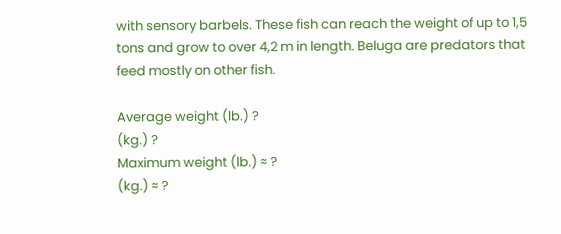with sensory barbels. These fish can reach the weight of up to 1,5 tons and grow to over 4,2 m in length. Beluga are predators that feed mostly on other fish.

Average weight (lb.) ?
(kg.) ?
Maximum weight (lb.) ≈ ?
(kg.) ≈ ?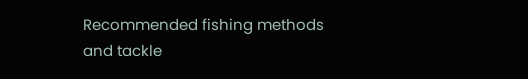Recommended fishing methods and tackle